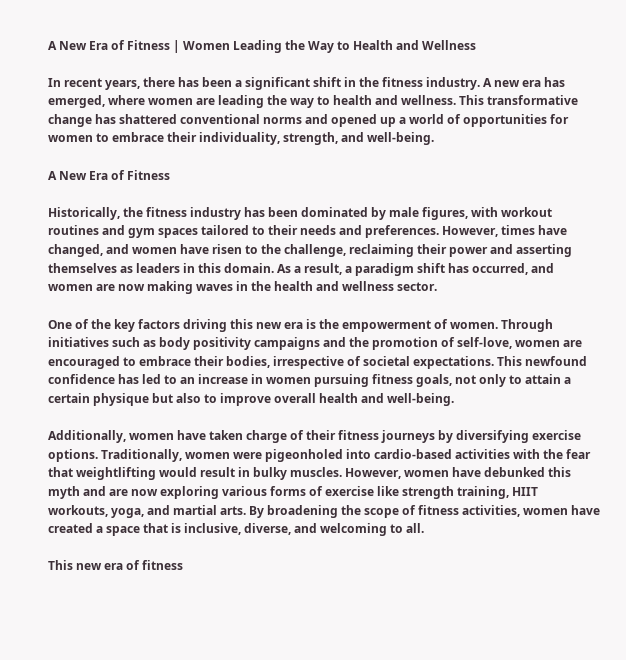A New Era of Fitness | Women Leading the Way to Health and Wellness

In recent years, there has been a significant shift in the fitness industry. A new era has emerged, where women are leading the way to health and wellness. This transformative change has shattered conventional norms and opened up a world of opportunities for women to embrace their individuality, strength, and well-being.

A New Era of Fitness

Historically, the fitness industry has been dominated by male figures, with workout routines and gym spaces tailored to their needs and preferences. However, times have changed, and women have risen to the challenge, reclaiming their power and asserting themselves as leaders in this domain. As a result, a paradigm shift has occurred, and women are now making waves in the health and wellness sector.

One of the key factors driving this new era is the empowerment of women. Through initiatives such as body positivity campaigns and the promotion of self-love, women are encouraged to embrace their bodies, irrespective of societal expectations. This newfound confidence has led to an increase in women pursuing fitness goals, not only to attain a certain physique but also to improve overall health and well-being.

Additionally, women have taken charge of their fitness journeys by diversifying exercise options. Traditionally, women were pigeonholed into cardio-based activities with the fear that weightlifting would result in bulky muscles. However, women have debunked this myth and are now exploring various forms of exercise like strength training, HIIT workouts, yoga, and martial arts. By broadening the scope of fitness activities, women have created a space that is inclusive, diverse, and welcoming to all.

This new era of fitness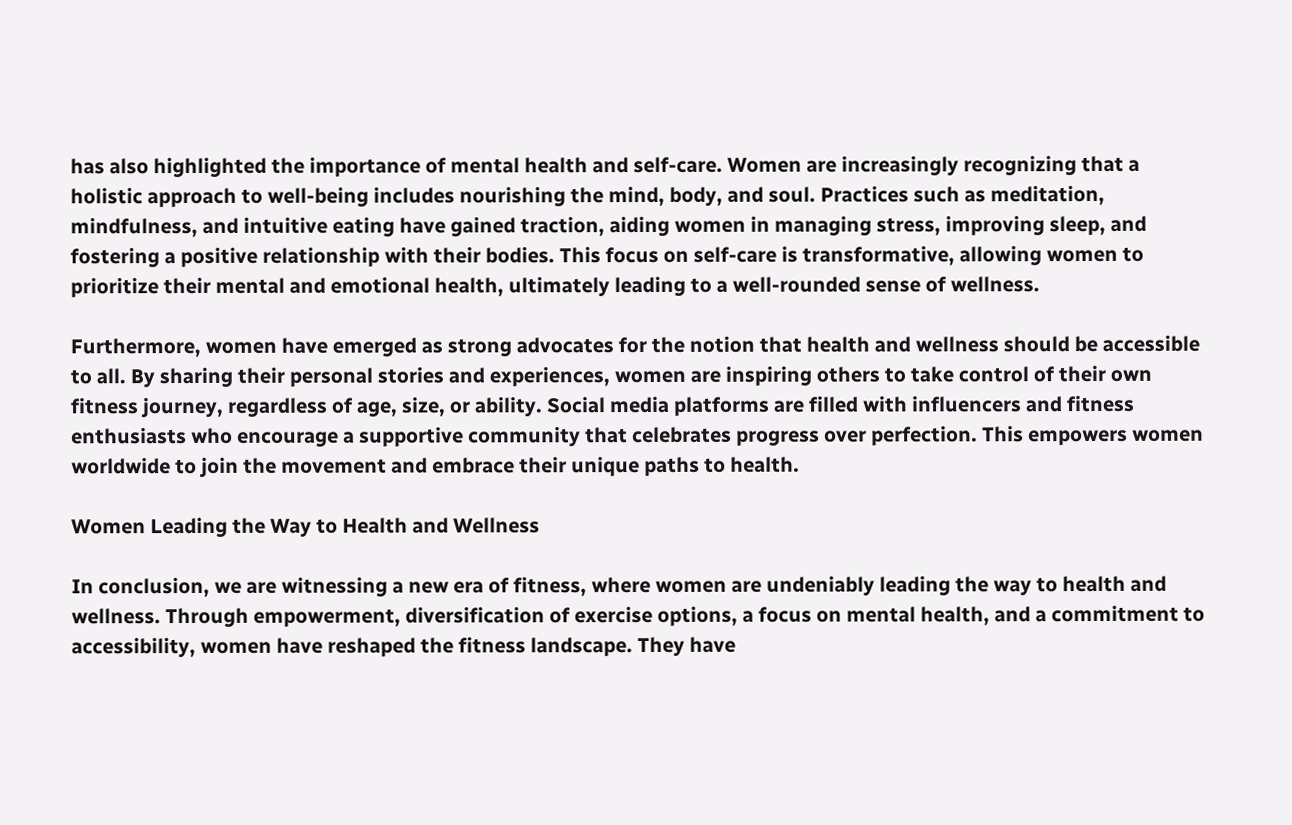has also highlighted the importance of mental health and self-care. Women are increasingly recognizing that a holistic approach to well-being includes nourishing the mind, body, and soul. Practices such as meditation, mindfulness, and intuitive eating have gained traction, aiding women in managing stress, improving sleep, and fostering a positive relationship with their bodies. This focus on self-care is transformative, allowing women to prioritize their mental and emotional health, ultimately leading to a well-rounded sense of wellness.

Furthermore, women have emerged as strong advocates for the notion that health and wellness should be accessible to all. By sharing their personal stories and experiences, women are inspiring others to take control of their own fitness journey, regardless of age, size, or ability. Social media platforms are filled with influencers and fitness enthusiasts who encourage a supportive community that celebrates progress over perfection. This empowers women worldwide to join the movement and embrace their unique paths to health.

Women Leading the Way to Health and Wellness

In conclusion, we are witnessing a new era of fitness, where women are undeniably leading the way to health and wellness. Through empowerment, diversification of exercise options, a focus on mental health, and a commitment to accessibility, women have reshaped the fitness landscape. They have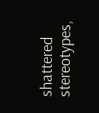shattered stereotypes,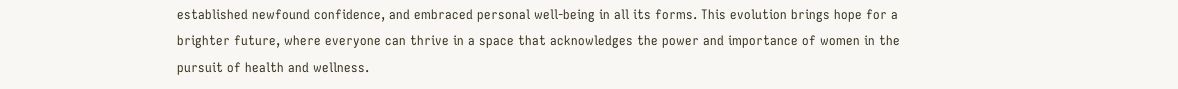established newfound confidence, and embraced personal well-being in all its forms. This evolution brings hope for a brighter future, where everyone can thrive in a space that acknowledges the power and importance of women in the pursuit of health and wellness.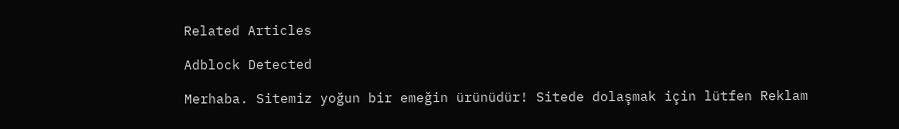Related Articles

Adblock Detected

Merhaba. Sitemiz yoğun bir emeğin ürünüdür! Sitede dolaşmak için lütfen Reklam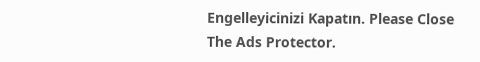Engelleyicinizi Kapatın. Please Close The Ads Protector.